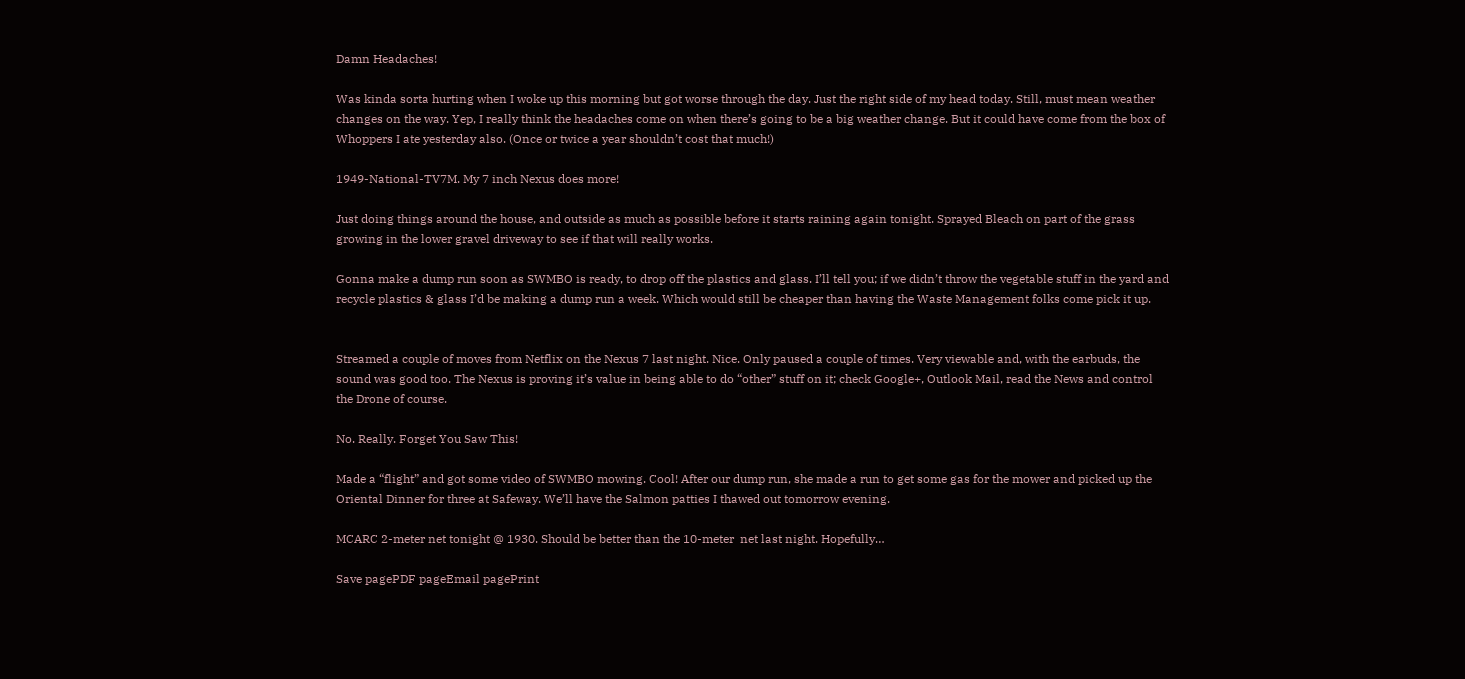Damn Headaches!

Was kinda sorta hurting when I woke up this morning but got worse through the day. Just the right side of my head today. Still, must mean weather changes on the way. Yep, I really think the headaches come on when there’s going to be a big weather change. But it could have come from the box of Whoppers I ate yesterday also. (Once or twice a year shouldn’t cost that much!)

1949-National-TV7M. My 7 inch Nexus does more!

Just doing things around the house, and outside as much as possible before it starts raining again tonight. Sprayed Bleach on part of the grass growing in the lower gravel driveway to see if that will really works.

Gonna make a dump run soon as SWMBO is ready, to drop off the plastics and glass. I’ll tell you; if we didn’t throw the vegetable stuff in the yard and recycle plastics & glass I’d be making a dump run a week. Which would still be cheaper than having the Waste Management folks come pick it up.


Streamed a couple of moves from Netflix on the Nexus 7 last night. Nice. Only paused a couple of times. Very viewable and, with the earbuds, the sound was good too. The Nexus is proving it’s value in being able to do “other” stuff on it; check Google+, Outlook Mail, read the News and control the Drone of course.

No. Really. Forget You Saw This!

Made a “flight” and got some video of SWMBO mowing. Cool! After our dump run, she made a run to get some gas for the mower and picked up the Oriental Dinner for three at Safeway. We’ll have the Salmon patties I thawed out tomorrow evening.

MCARC 2-meter net tonight @ 1930. Should be better than the 10-meter  net last night. Hopefully…

Save pagePDF pageEmail pagePrint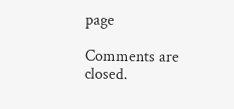page

Comments are closed.